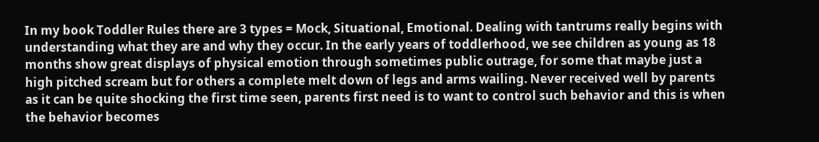In my book Toddler Rules there are 3 types = Mock, Situational, Emotional. Dealing with tantrums really begins with understanding what they are and why they occur. In the early years of toddlerhood, we see children as young as 18 months show great displays of physical emotion through sometimes public outrage, for some that maybe just a high pitched scream but for others a complete melt down of legs and arms wailing. Never received well by parents as it can be quite shocking the first time seen, parents first need is to want to control such behavior and this is when the behavior becomes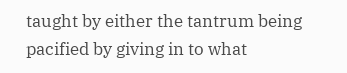taught by either the tantrum being pacified by giving in to what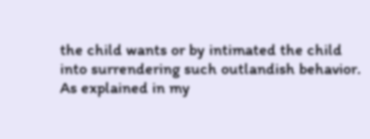the child wants or by intimated the child into surrendering such outlandish behavior. As explained in my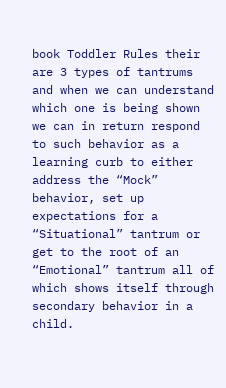book Toddler Rules their are 3 types of tantrums and when we can understand which one is being shown we can in return respond to such behavior as a learning curb to either address the “Mock” behavior, set up expectations for a “Situational” tantrum or get to the root of an “Emotional” tantrum all of which shows itself through secondary behavior in a child.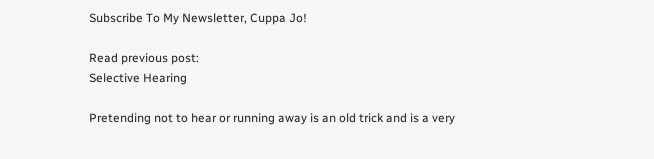Subscribe To My Newsletter, Cuppa Jo!

Read previous post:
Selective Hearing

Pretending not to hear or running away is an old trick and is a very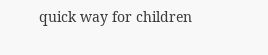quick way for children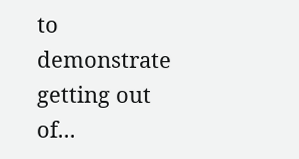to demonstrate getting out of...